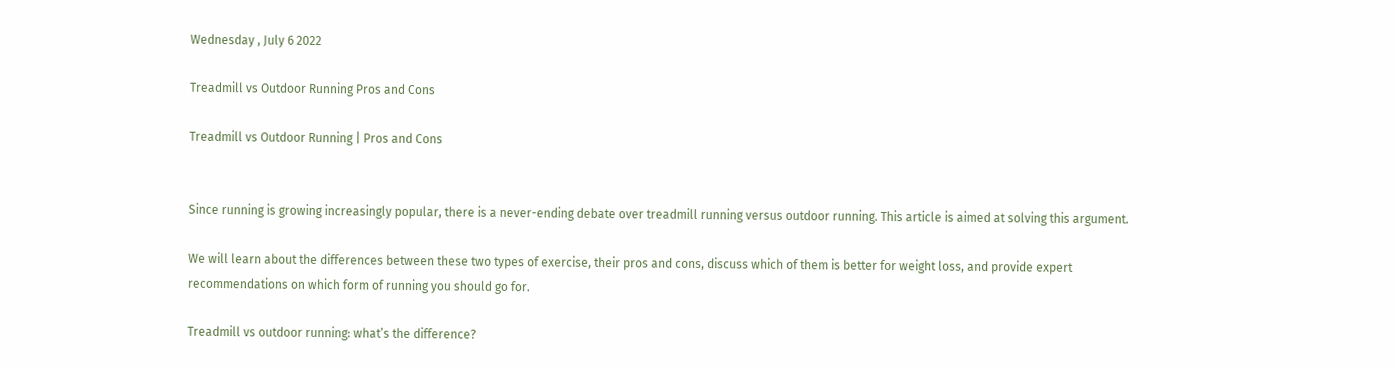Wednesday , July 6 2022

Treadmill vs Outdoor Running Pros and Cons

Treadmill vs Outdoor Running | Pros and Cons


Since running is growing increasingly popular, there is a never-ending debate over treadmill running versus outdoor running. This article is aimed at solving this argument.

We will learn about the differences between these two types of exercise, their pros and cons, discuss which of them is better for weight loss, and provide expert recommendations on which form of running you should go for.

Treadmill vs outdoor running: what’s the difference?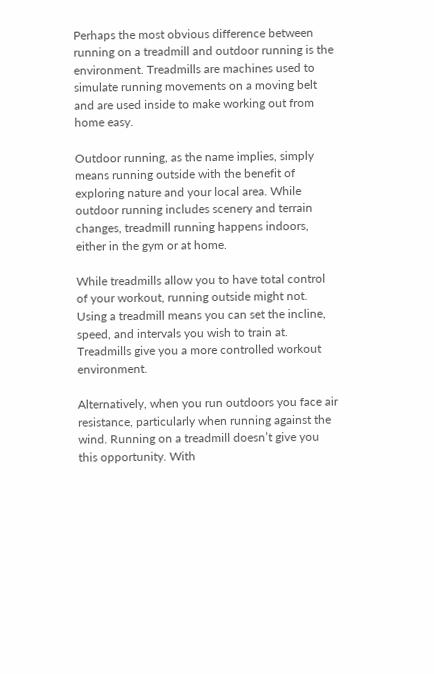Perhaps the most obvious difference between running on a treadmill and outdoor running is the environment. Treadmills are machines used to simulate running movements on a moving belt and are used inside to make working out from home easy.

Outdoor running, as the name implies, simply means running outside with the benefit of exploring nature and your local area. While outdoor running includes scenery and terrain changes, treadmill running happens indoors, either in the gym or at home.

While treadmills allow you to have total control of your workout, running outside might not. Using a treadmill means you can set the incline, speed, and intervals you wish to train at. Treadmills give you a more controlled workout environment.

Alternatively, when you run outdoors you face air resistance, particularly when running against the wind. Running on a treadmill doesn’t give you this opportunity. With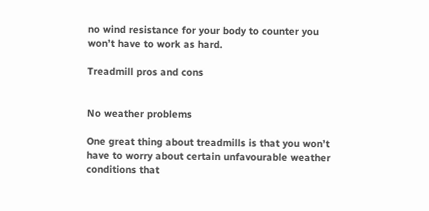no wind resistance for your body to counter you won’t have to work as hard.

Treadmill pros and cons


No weather problems

One great thing about treadmills is that you won’t have to worry about certain unfavourable weather conditions that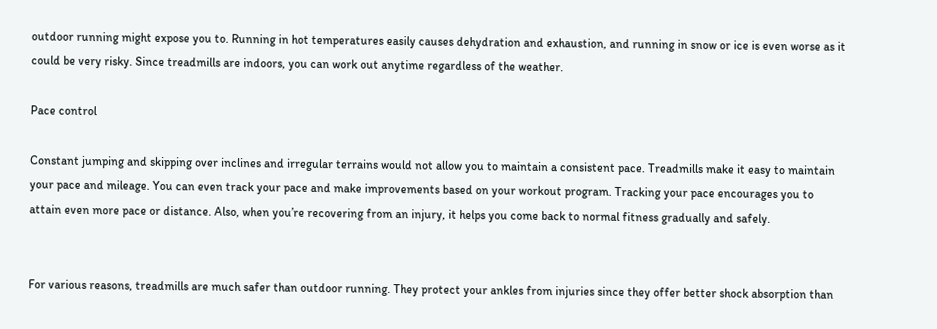outdoor running might expose you to. Running in hot temperatures easily causes dehydration and exhaustion, and running in snow or ice is even worse as it could be very risky. Since treadmills are indoors, you can work out anytime regardless of the weather.

Pace control

Constant jumping and skipping over inclines and irregular terrains would not allow you to maintain a consistent pace. Treadmills make it easy to maintain your pace and mileage. You can even track your pace and make improvements based on your workout program. Tracking your pace encourages you to attain even more pace or distance. Also, when you’re recovering from an injury, it helps you come back to normal fitness gradually and safely.


For various reasons, treadmills are much safer than outdoor running. They protect your ankles from injuries since they offer better shock absorption than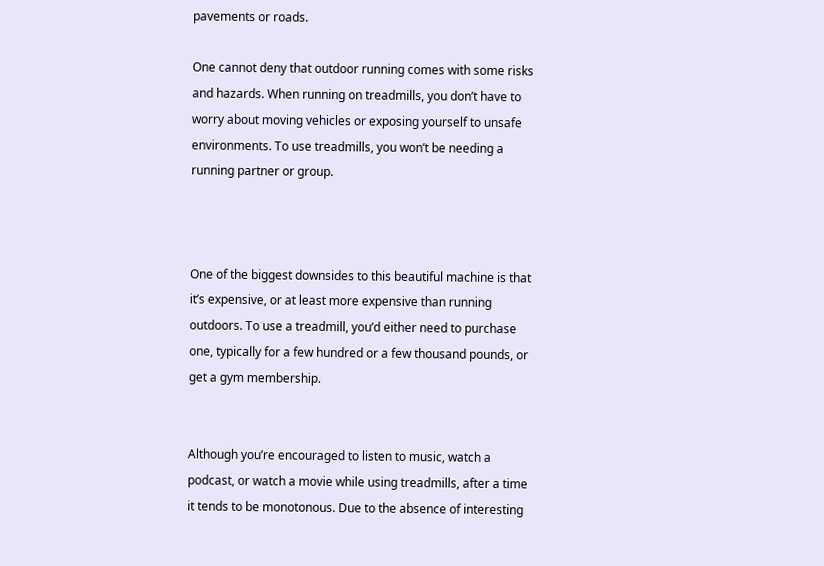pavements or roads.

One cannot deny that outdoor running comes with some risks and hazards. When running on treadmills, you don’t have to worry about moving vehicles or exposing yourself to unsafe environments. To use treadmills, you won’t be needing a running partner or group.



One of the biggest downsides to this beautiful machine is that it’s expensive, or at least more expensive than running outdoors. To use a treadmill, you’d either need to purchase one, typically for a few hundred or a few thousand pounds, or get a gym membership.


Although you’re encouraged to listen to music, watch a podcast, or watch a movie while using treadmills, after a time it tends to be monotonous. Due to the absence of interesting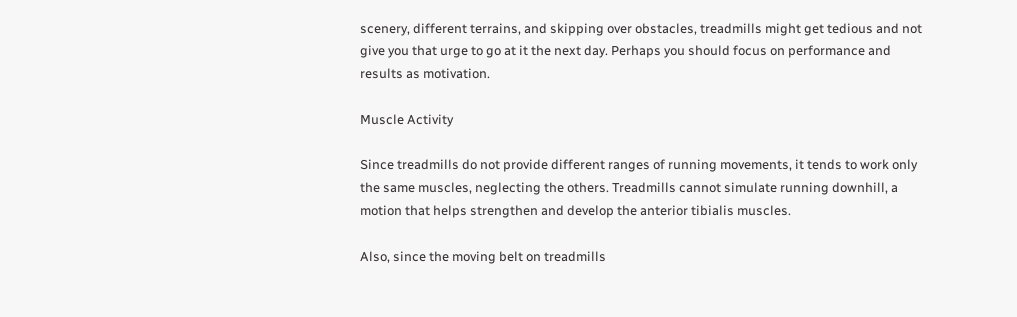scenery, different terrains, and skipping over obstacles, treadmills might get tedious and not give you that urge to go at it the next day. Perhaps you should focus on performance and results as motivation.

Muscle Activity

Since treadmills do not provide different ranges of running movements, it tends to work only the same muscles, neglecting the others. Treadmills cannot simulate running downhill, a motion that helps strengthen and develop the anterior tibialis muscles.

Also, since the moving belt on treadmills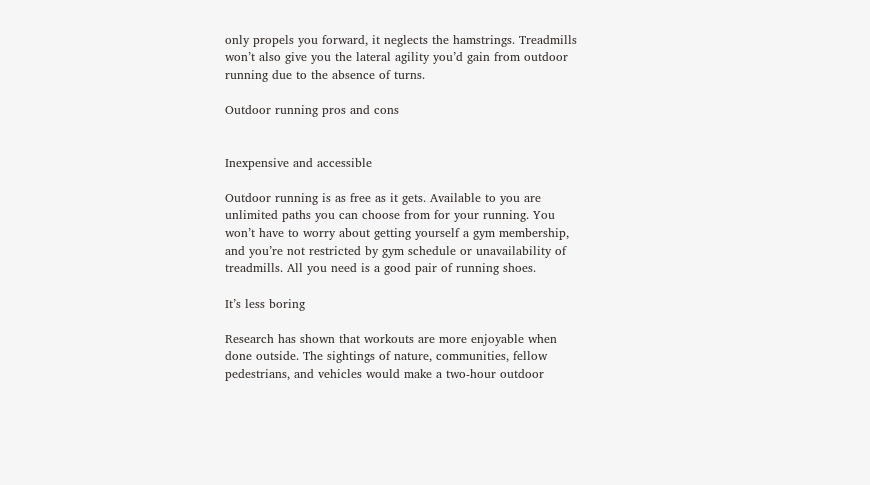only propels you forward, it neglects the hamstrings. Treadmills won’t also give you the lateral agility you’d gain from outdoor running due to the absence of turns.

Outdoor running pros and cons


Inexpensive and accessible

Outdoor running is as free as it gets. Available to you are unlimited paths you can choose from for your running. You won’t have to worry about getting yourself a gym membership, and you’re not restricted by gym schedule or unavailability of treadmills. All you need is a good pair of running shoes.

It’s less boring

Research has shown that workouts are more enjoyable when done outside. The sightings of nature, communities, fellow pedestrians, and vehicles would make a two-hour outdoor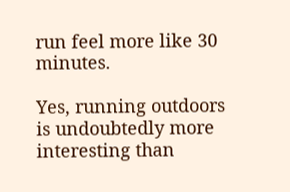run feel more like 30 minutes.

Yes, running outdoors is undoubtedly more interesting than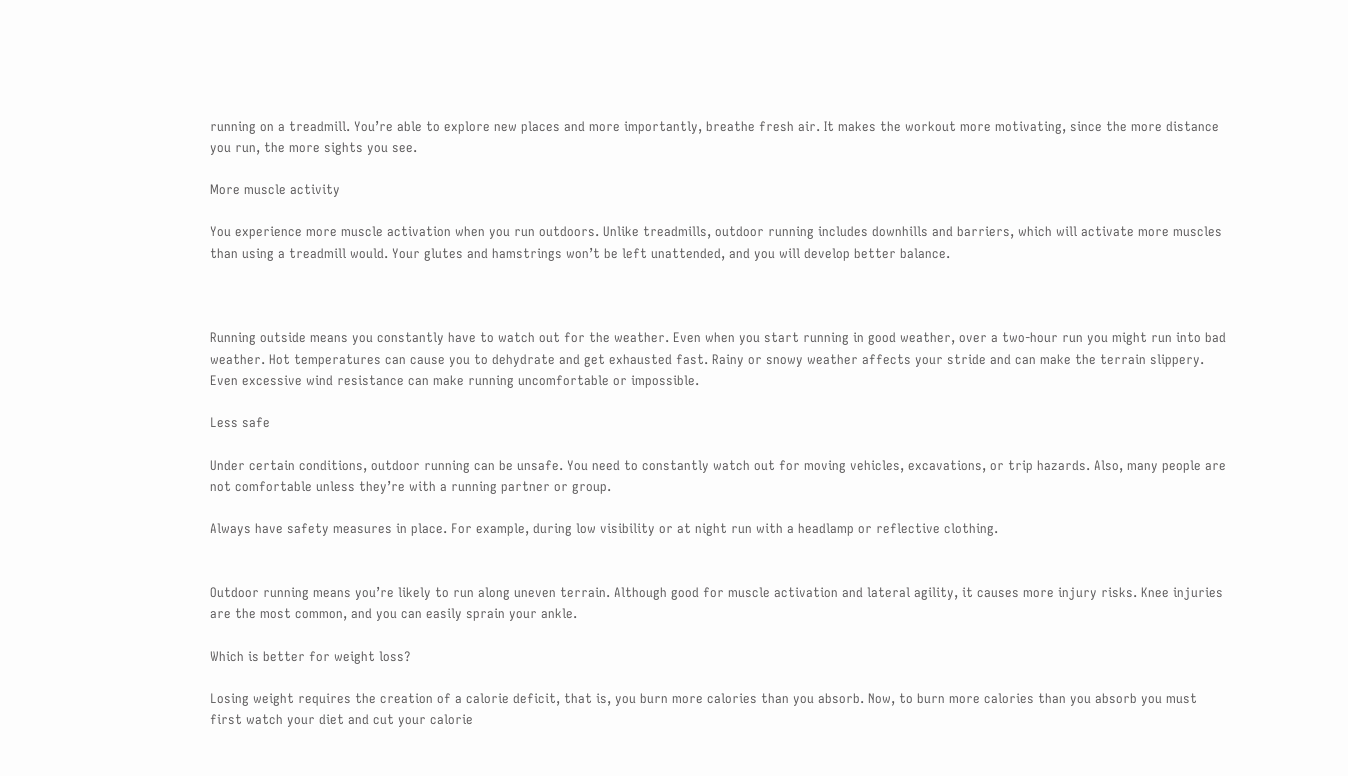running on a treadmill. You’re able to explore new places and more importantly, breathe fresh air. It makes the workout more motivating, since the more distance you run, the more sights you see.

More muscle activity

You experience more muscle activation when you run outdoors. Unlike treadmills, outdoor running includes downhills and barriers, which will activate more muscles than using a treadmill would. Your glutes and hamstrings won’t be left unattended, and you will develop better balance.



Running outside means you constantly have to watch out for the weather. Even when you start running in good weather, over a two-hour run you might run into bad weather. Hot temperatures can cause you to dehydrate and get exhausted fast. Rainy or snowy weather affects your stride and can make the terrain slippery. Even excessive wind resistance can make running uncomfortable or impossible.

Less safe

Under certain conditions, outdoor running can be unsafe. You need to constantly watch out for moving vehicles, excavations, or trip hazards. Also, many people are not comfortable unless they’re with a running partner or group.

Always have safety measures in place. For example, during low visibility or at night run with a headlamp or reflective clothing.


Outdoor running means you’re likely to run along uneven terrain. Although good for muscle activation and lateral agility, it causes more injury risks. Knee injuries are the most common, and you can easily sprain your ankle.

Which is better for weight loss?

Losing weight requires the creation of a calorie deficit, that is, you burn more calories than you absorb. Now, to burn more calories than you absorb you must first watch your diet and cut your calorie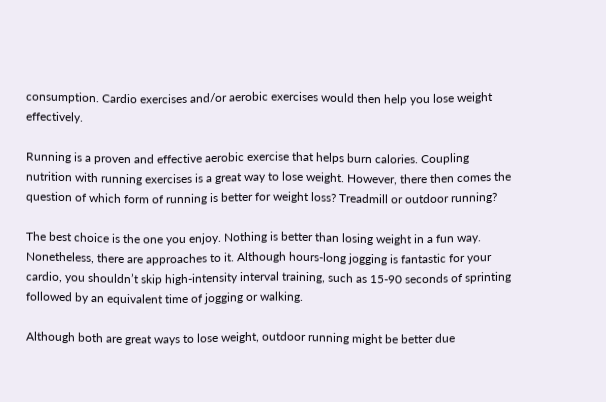consumption. Cardio exercises and/or aerobic exercises would then help you lose weight effectively.

Running is a proven and effective aerobic exercise that helps burn calories. Coupling nutrition with running exercises is a great way to lose weight. However, there then comes the question of which form of running is better for weight loss? Treadmill or outdoor running?

The best choice is the one you enjoy. Nothing is better than losing weight in a fun way. Nonetheless, there are approaches to it. Although hours-long jogging is fantastic for your cardio, you shouldn’t skip high-intensity interval training, such as 15-90 seconds of sprinting followed by an equivalent time of jogging or walking.

Although both are great ways to lose weight, outdoor running might be better due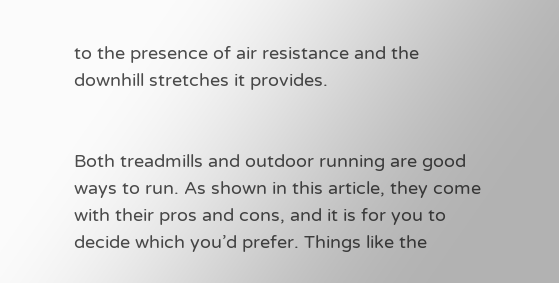to the presence of air resistance and the downhill stretches it provides.


Both treadmills and outdoor running are good ways to run. As shown in this article, they come with their pros and cons, and it is for you to decide which you’d prefer. Things like the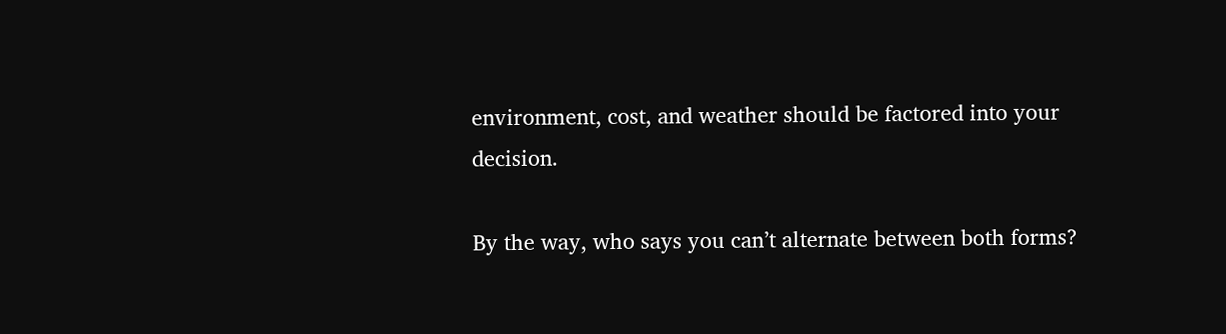environment, cost, and weather should be factored into your decision.

By the way, who says you can’t alternate between both forms?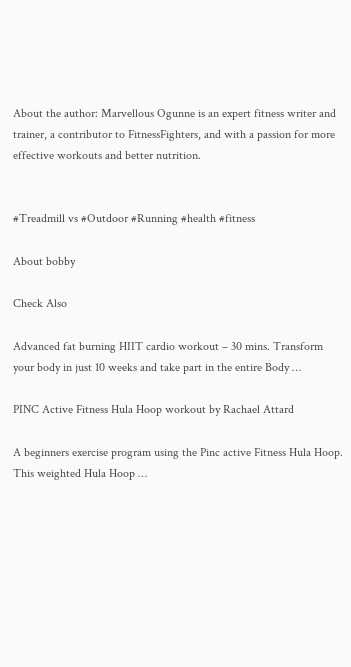About the author: Marvellous Ogunne is an expert fitness writer and trainer, a contributor to FitnessFighters, and with a passion for more effective workouts and better nutrition.


#Treadmill vs #Outdoor #Running #health #fitness

About bobby

Check Also

Advanced fat burning HIIT cardio workout – 30 mins. Transform your body in just 10 weeks and take part in the entire Body …

PINC Active Fitness Hula Hoop workout by Rachael Attard

A beginners exercise program using the Pinc active Fitness Hula Hoop. This weighted Hula Hoop …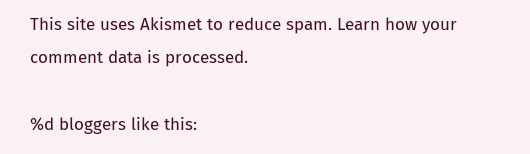This site uses Akismet to reduce spam. Learn how your comment data is processed.

%d bloggers like this: